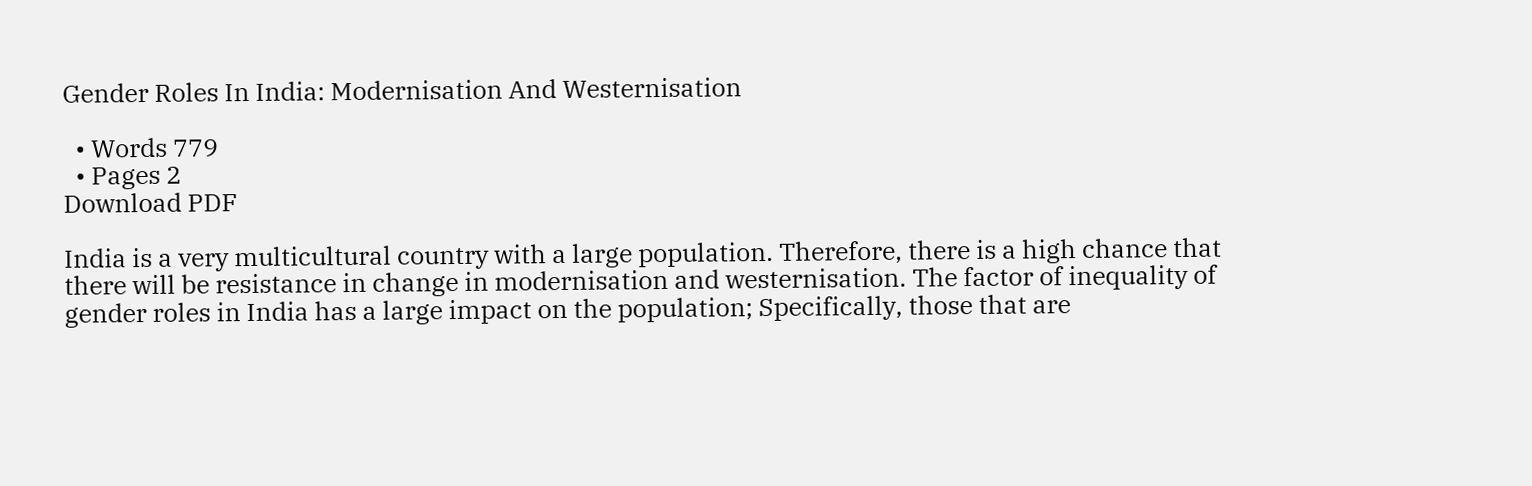Gender Roles In India: Modernisation And Westernisation

  • Words 779
  • Pages 2
Download PDF

India is a very multicultural country with a large population. Therefore, there is a high chance that there will be resistance in change in modernisation and westernisation. The factor of inequality of gender roles in India has a large impact on the population; Specifically, those that are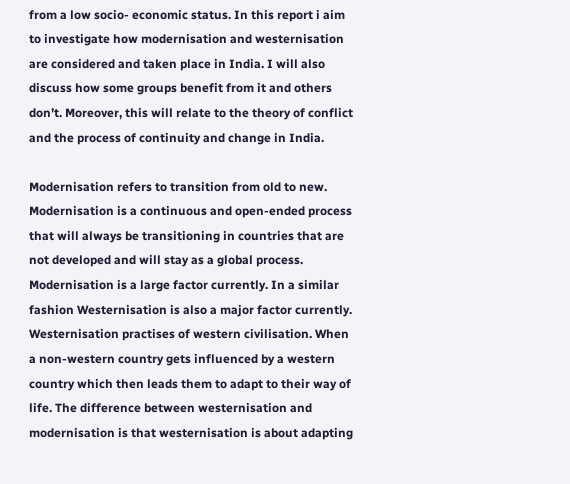from a low socio- economic status. In this report i aim to investigate how modernisation and westernisation are considered and taken place in India. I will also discuss how some groups benefit from it and others don’t. Moreover, this will relate to the theory of conflict and the process of continuity and change in India.

Modernisation refers to transition from old to new. Modernisation is a continuous and open-ended process that will always be transitioning in countries that are not developed and will stay as a global process. Modernisation is a large factor currently. In a similar fashion Westernisation is also a major factor currently. Westernisation practises of western civilisation. When a non-western country gets influenced by a western country which then leads them to adapt to their way of life. The difference between westernisation and modernisation is that westernisation is about adapting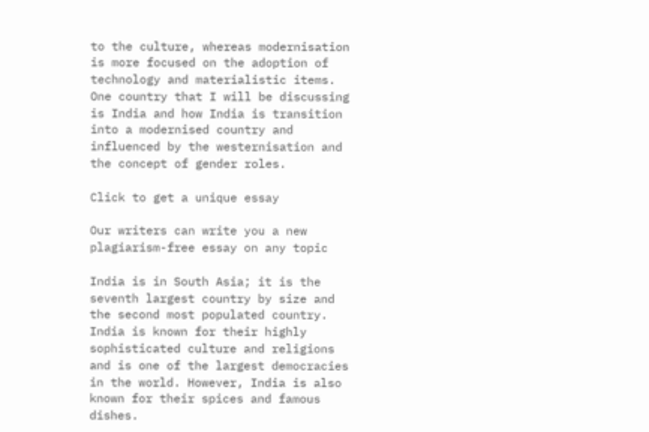to the culture, whereas modernisation is more focused on the adoption of technology and materialistic items. One country that I will be discussing is India and how India is transition into a modernised country and influenced by the westernisation and the concept of gender roles.

Click to get a unique essay

Our writers can write you a new plagiarism-free essay on any topic

India is in South Asia; it is the seventh largest country by size and the second most populated country. India is known for their highly sophisticated culture and religions and is one of the largest democracies in the world. However, India is also known for their spices and famous dishes.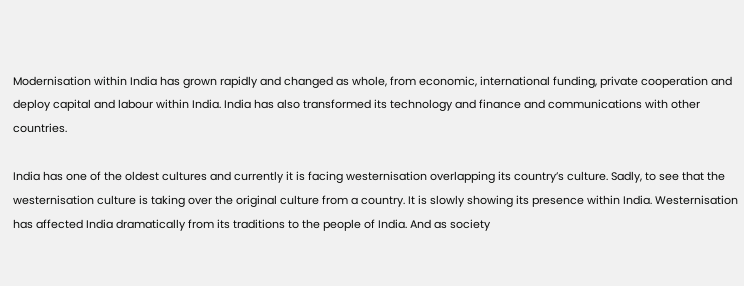Modernisation within India has grown rapidly and changed as whole, from economic, international funding, private cooperation and deploy capital and labour within India. India has also transformed its technology and finance and communications with other countries.

India has one of the oldest cultures and currently it is facing westernisation overlapping its country’s culture. Sadly, to see that the westernisation culture is taking over the original culture from a country. It is slowly showing its presence within India. Westernisation has affected India dramatically from its traditions to the people of India. And as society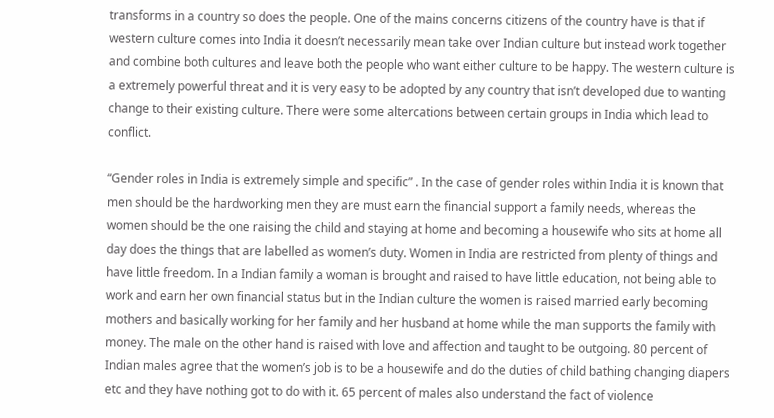transforms in a country so does the people. One of the mains concerns citizens of the country have is that if western culture comes into India it doesn’t necessarily mean take over Indian culture but instead work together and combine both cultures and leave both the people who want either culture to be happy. The western culture is a extremely powerful threat and it is very easy to be adopted by any country that isn’t developed due to wanting change to their existing culture. There were some altercations between certain groups in India which lead to conflict.

“Gender roles in India is extremely simple and specific” . In the case of gender roles within India it is known that men should be the hardworking men they are must earn the financial support a family needs, whereas the women should be the one raising the child and staying at home and becoming a housewife who sits at home all day does the things that are labelled as women’s duty. Women in India are restricted from plenty of things and have little freedom. In a Indian family a woman is brought and raised to have little education, not being able to work and earn her own financial status but in the Indian culture the women is raised married early becoming mothers and basically working for her family and her husband at home while the man supports the family with money. The male on the other hand is raised with love and affection and taught to be outgoing. 80 percent of Indian males agree that the women’s job is to be a housewife and do the duties of child bathing changing diapers etc and they have nothing got to do with it. 65 percent of males also understand the fact of violence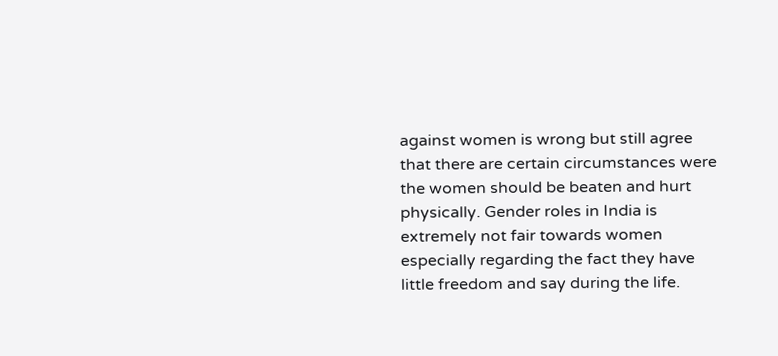against women is wrong but still agree that there are certain circumstances were the women should be beaten and hurt physically. Gender roles in India is extremely not fair towards women especially regarding the fact they have little freedom and say during the life.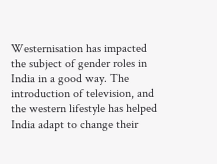Westernisation has impacted the subject of gender roles in India in a good way. The introduction of television, and the western lifestyle has helped India adapt to change their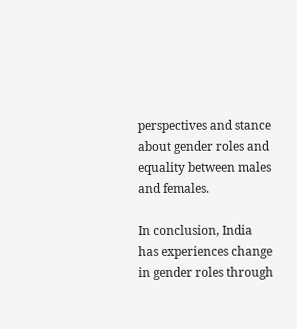perspectives and stance about gender roles and equality between males and females.

In conclusion, India has experiences change in gender roles through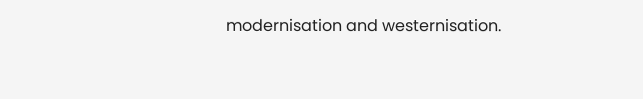modernisation and westernisation.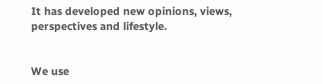It has developed new opinions, views, perspectives and lifestyle.


We use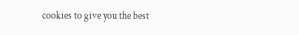cookies to give you the best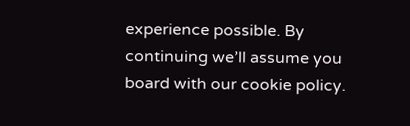experience possible. By continuing we’ll assume you board with our cookie policy.